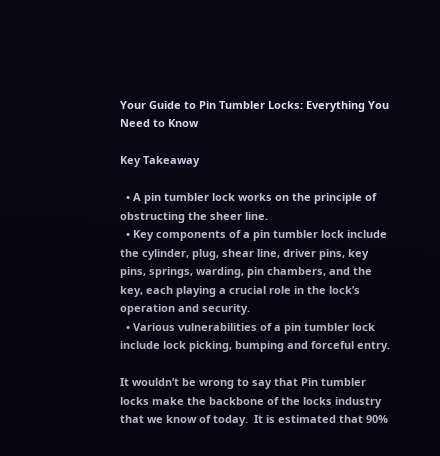Your Guide to Pin Tumbler Locks: Everything You Need to Know

Key Takeaway

  • A pin tumbler lock works on the principle of obstructing the sheer line.
  • Key components of a pin tumbler lock include the cylinder, plug, shear line, driver pins, key pins, springs, warding, pin chambers, and the key, each playing a crucial role in the lock’s operation and security.
  • Various vulnerabilities of a pin tumbler lock include lock picking, bumping and forceful entry.

It wouldn’t be wrong to say that Pin tumbler locks make the backbone of the locks industry that we know of today.  It is estimated that 90%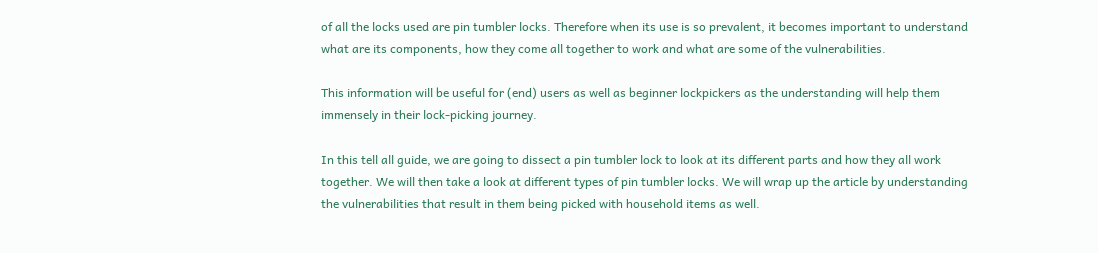of all the locks used are pin tumbler locks. Therefore when its use is so prevalent, it becomes important to understand what are its components, how they come all together to work and what are some of the vulnerabilities.

This information will be useful for (end) users as well as beginner lockpickers as the understanding will help them immensely in their lock-picking journey.

In this tell all guide, we are going to dissect a pin tumbler lock to look at its different parts and how they all work together. We will then take a look at different types of pin tumbler locks. We will wrap up the article by understanding the vulnerabilities that result in them being picked with household items as well.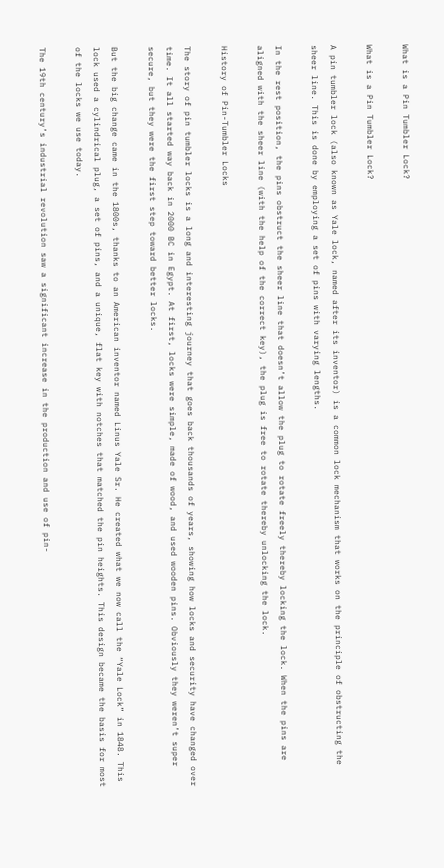What is a Pin Tumbler Lock?

What is a Pin Tumbler Lock?

A pin tumbler lock (also known as Yale lock, named after its inventor) is a common lock mechanism that works on the principle of obstructing the sheer line. This is done by employing a set of pins with varying lengths.

In the rest position, the pins obstruct the sheer line that doesn’t allow the plug to rotate freely thereby locking the lock. When the pins are aligned with the sheer line (with the help of the correct key), the plug is free to rotate thereby unlocking the lock.

History of Pin-Tumbler Locks

The story of pin tumbler locks is a long and interesting journey that goes back thousands of years, showing how locks and security have changed over time. It all started way back in 2000 BC in Egypt. At first, locks were simple, made of wood, and used wooden pins. Obviously they weren’t super secure, but they were the first step toward better locks.

But the big change came in the 1800s, thanks to an American inventor named Linus Yale Sr. He created what we now call the “Yale Lock” in 1848. This lock used a cylindrical plug, a set of pins, and a unique, flat key with notches that matched the pin heights. This design became the basis for most of the locks we use today.

The 19th century’s industrial revolution saw a significant increase in the production and use of pin-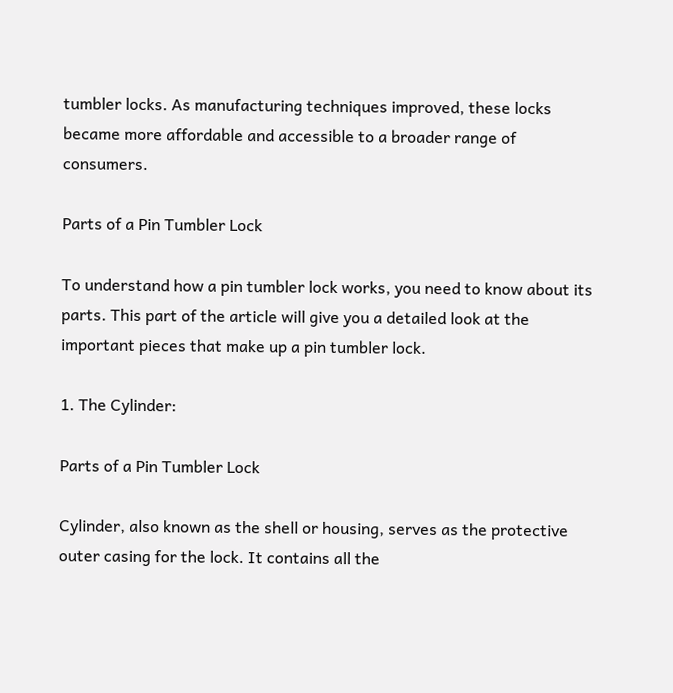tumbler locks. As manufacturing techniques improved, these locks became more affordable and accessible to a broader range of consumers.

Parts of a Pin Tumbler Lock

To understand how a pin tumbler lock works, you need to know about its parts. This part of the article will give you a detailed look at the important pieces that make up a pin tumbler lock.

1. The Cylinder:

Parts of a Pin Tumbler Lock

Cylinder, also known as the shell or housing, serves as the protective outer casing for the lock. It contains all the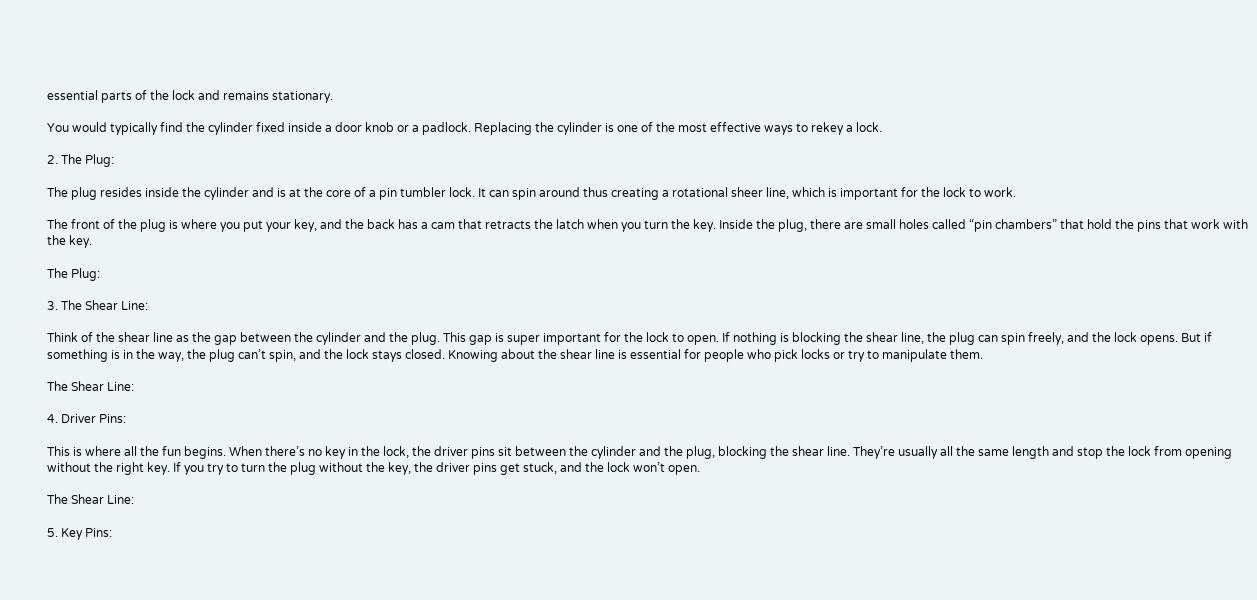essential parts of the lock and remains stationary.

You would typically find the cylinder fixed inside a door knob or a padlock. Replacing the cylinder is one of the most effective ways to rekey a lock.

2. The Plug:

The plug resides inside the cylinder and is at the core of a pin tumbler lock. It can spin around thus creating a rotational sheer line, which is important for the lock to work.

The front of the plug is where you put your key, and the back has a cam that retracts the latch when you turn the key. Inside the plug, there are small holes called “pin chambers” that hold the pins that work with the key.

The Plug:

3. The Shear Line:

Think of the shear line as the gap between the cylinder and the plug. This gap is super important for the lock to open. If nothing is blocking the shear line, the plug can spin freely, and the lock opens. But if something is in the way, the plug can’t spin, and the lock stays closed. Knowing about the shear line is essential for people who pick locks or try to manipulate them.

The Shear Line:

4. Driver Pins:

This is where all the fun begins. When there’s no key in the lock, the driver pins sit between the cylinder and the plug, blocking the shear line. They’re usually all the same length and stop the lock from opening without the right key. If you try to turn the plug without the key, the driver pins get stuck, and the lock won’t open.

The Shear Line:

5. Key Pins: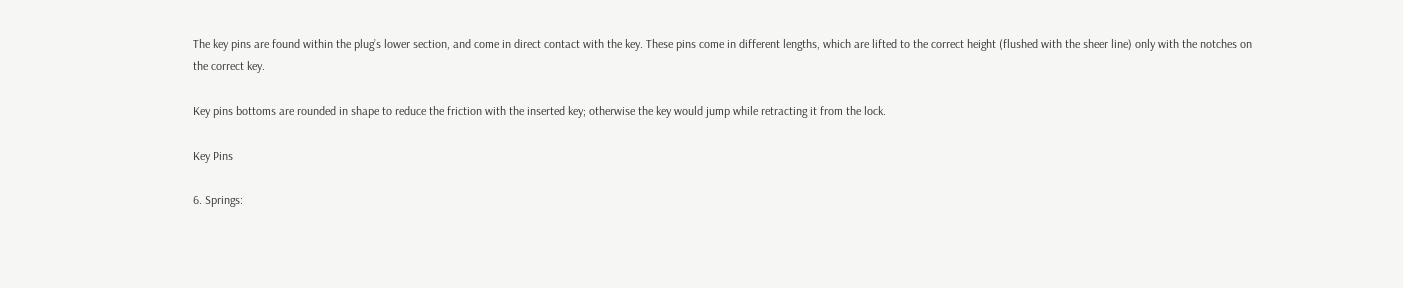The key pins are found within the plug’s lower section, and come in direct contact with the key. These pins come in different lengths, which are lifted to the correct height (flushed with the sheer line) only with the notches on the correct key.

Key pins bottoms are rounded in shape to reduce the friction with the inserted key; otherwise the key would jump while retracting it from the lock.

Key Pins

6. Springs: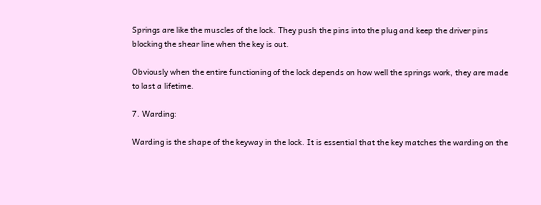Springs are like the muscles of the lock. They push the pins into the plug and keep the driver pins blocking the shear line when the key is out.

Obviously when the entire functioning of the lock depends on how well the springs work, they are made to last a lifetime.

7. Warding:

Warding is the shape of the keyway in the lock. It is essential that the key matches the warding on the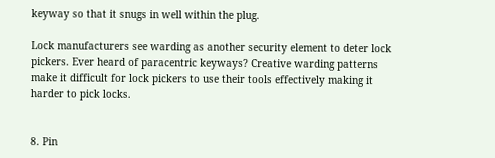keyway so that it snugs in well within the plug.

Lock manufacturers see warding as another security element to deter lock pickers. Ever heard of paracentric keyways? Creative warding patterns make it difficult for lock pickers to use their tools effectively making it harder to pick locks.


8. Pin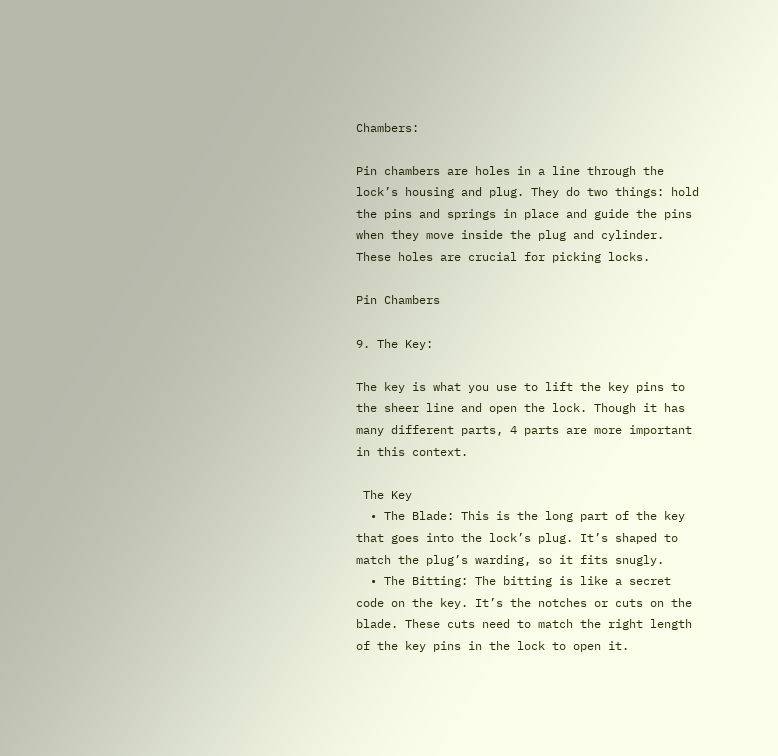Chambers:

Pin chambers are holes in a line through the lock’s housing and plug. They do two things: hold the pins and springs in place and guide the pins when they move inside the plug and cylinder. These holes are crucial for picking locks.

Pin Chambers

9. The Key:

The key is what you use to lift the key pins to the sheer line and open the lock. Though it has many different parts, 4 parts are more important in this context.

 The Key
  • The Blade: This is the long part of the key that goes into the lock’s plug. It’s shaped to match the plug’s warding, so it fits snugly.
  • The Bitting: The bitting is like a secret code on the key. It’s the notches or cuts on the blade. These cuts need to match the right length of the key pins in the lock to open it.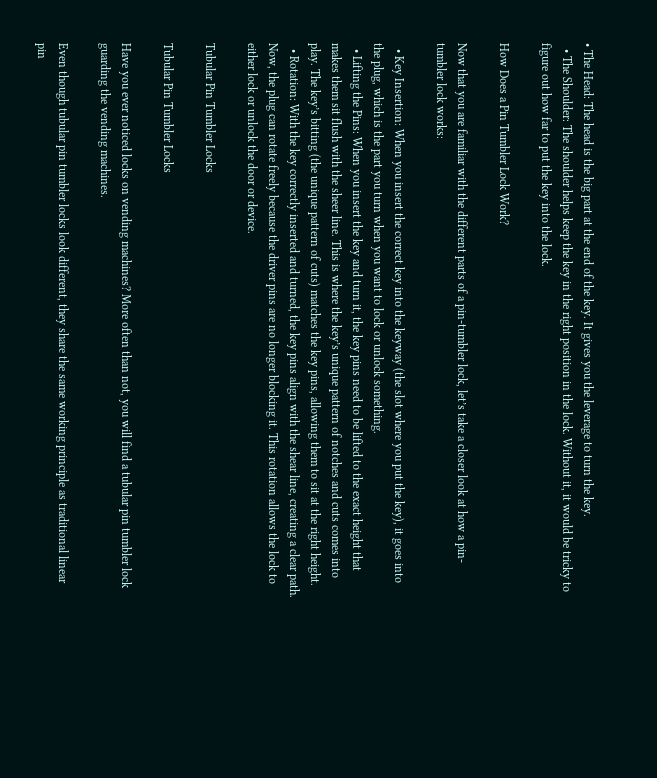• The Head: The head is the big part at the end of the key. It gives you the leverage to turn the key.
  • The Shoulder: The shoulder helps keep the key in the right position in the lock. Without it, it would be tricky to figure out how far to put the key into the lock.

How Does a Pin Tumbler Lock Work?

Now that you are familiar with the different parts of a pin-tumbler lock, let’s take a closer look at how a pin-tumbler lock works:

  • Key Insertion: When you insert the correct key into the keyway (the slot where you put the key), it goes into the plug, which is the part you turn when you want to lock or unlock something.
  • Lifting the Pins: When you insert the key and turn it, the key pins need to be lifted to the exact height that makes them sit flush with the sheer line. This is where the key’s unique pattern of notches and cuts comes into play. The key’s bitting (the unique pattern of cuts) matches the key pins, allowing them to sit at the right height.
  • Rotation: With the key correctly inserted and turned, the key pins align with the shear line, creating a clear path. Now, the plug can rotate freely because the driver pins are no longer blocking it. This rotation allows the lock to either lock or unlock the door or device.

Tubular Pin Tumbler Locks

Tubular Pin Tumbler Locks

Have you ever noticed locks on vending machines? More often than not, you will find a tubular pin tumbler lock guarding the vending machines.

Even though tubular pin tumbler locks look different, they share the same working principle as traditional linear pin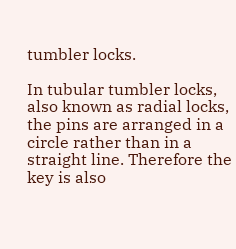tumbler locks.

In tubular tumbler locks, also known as radial locks, the pins are arranged in a circle rather than in a straight line. Therefore the key is also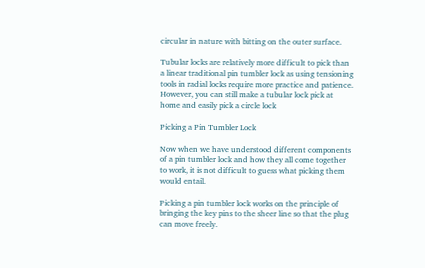circular in nature with bitting on the outer surface.

Tubular locks are relatively more difficult to pick than a linear traditional pin tumbler lock as using tensioning tools in radial locks require more practice and patience. However, you can still make a tubular lock pick at home and easily pick a circle lock

Picking a Pin Tumbler Lock

Now when we have understood different components of a pin tumbler lock and how they all come together to work, it is not difficult to guess what picking them would entail.

Picking a pin tumbler lock works on the principle of bringing the key pins to the sheer line so that the plug can move freely.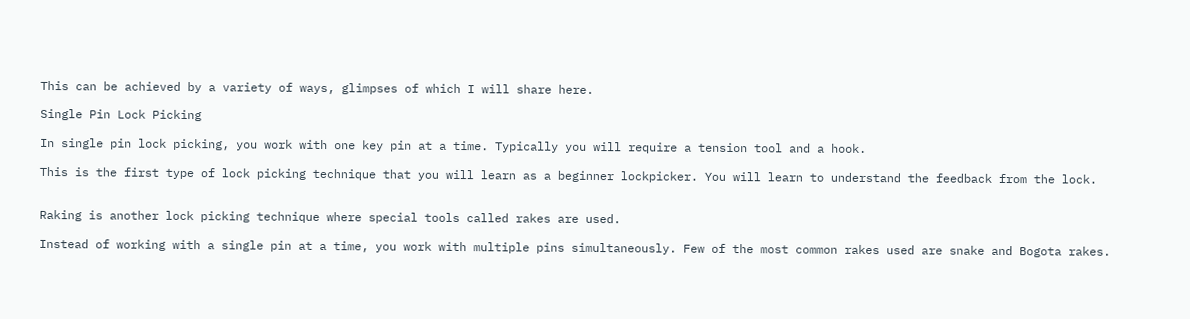This can be achieved by a variety of ways, glimpses of which I will share here.

Single Pin Lock Picking

In single pin lock picking, you work with one key pin at a time. Typically you will require a tension tool and a hook.

This is the first type of lock picking technique that you will learn as a beginner lockpicker. You will learn to understand the feedback from the lock.


Raking is another lock picking technique where special tools called rakes are used.

Instead of working with a single pin at a time, you work with multiple pins simultaneously. Few of the most common rakes used are snake and Bogota rakes.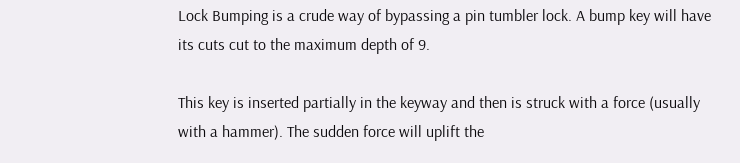Lock Bumping is a crude way of bypassing a pin tumbler lock. A bump key will have its cuts cut to the maximum depth of 9.

This key is inserted partially in the keyway and then is struck with a force (usually with a hammer). The sudden force will uplift the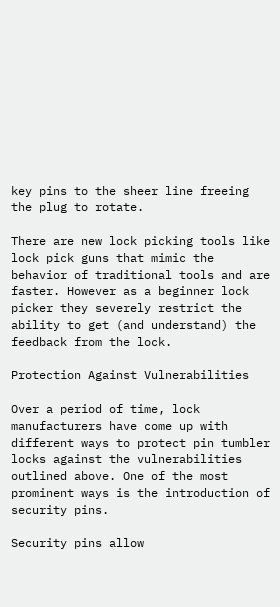key pins to the sheer line freeing the plug to rotate.

There are new lock picking tools like lock pick guns that mimic the behavior of traditional tools and are faster. However as a beginner lock picker they severely restrict the ability to get (and understand) the feedback from the lock.

Protection Against Vulnerabilities

Over a period of time, lock manufacturers have come up with different ways to protect pin tumbler locks against the vulnerabilities outlined above. One of the most prominent ways is the introduction of security pins.

Security pins allow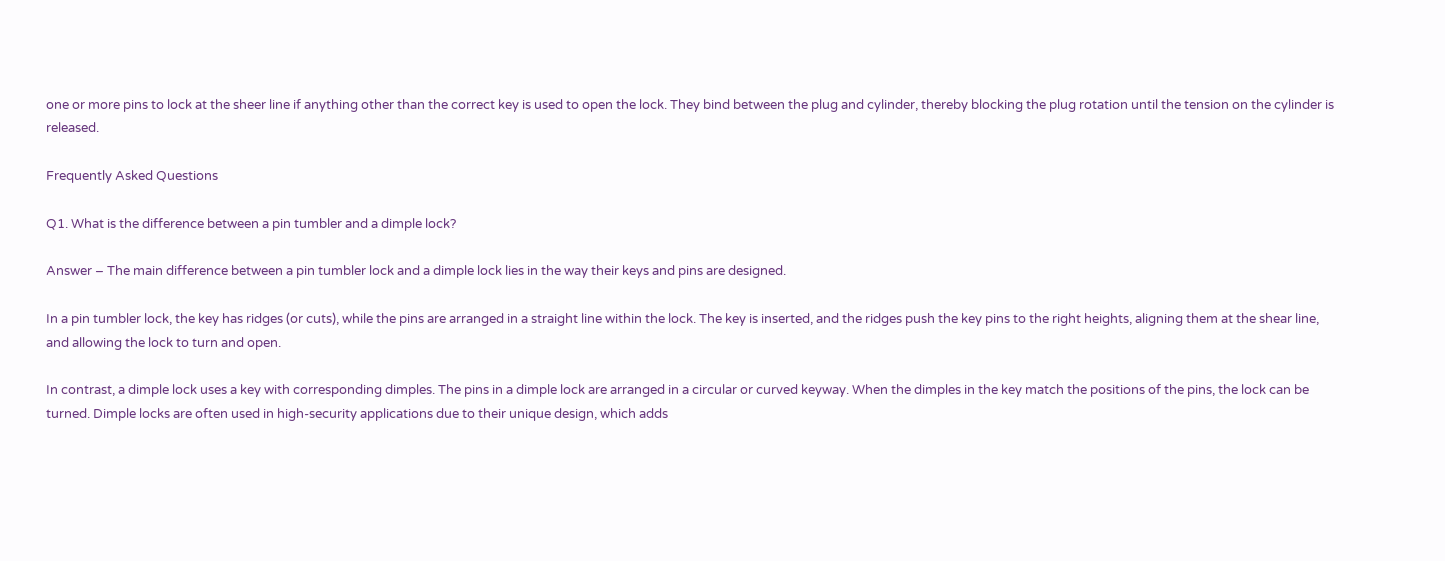one or more pins to lock at the sheer line if anything other than the correct key is used to open the lock. They bind between the plug and cylinder, thereby blocking the plug rotation until the tension on the cylinder is released.

Frequently Asked Questions

Q1. What is the difference between a pin tumbler and a dimple lock?

Answer – The main difference between a pin tumbler lock and a dimple lock lies in the way their keys and pins are designed.

In a pin tumbler lock, the key has ridges (or cuts), while the pins are arranged in a straight line within the lock. The key is inserted, and the ridges push the key pins to the right heights, aligning them at the shear line, and allowing the lock to turn and open.

In contrast, a dimple lock uses a key with corresponding dimples. The pins in a dimple lock are arranged in a circular or curved keyway. When the dimples in the key match the positions of the pins, the lock can be turned. Dimple locks are often used in high-security applications due to their unique design, which adds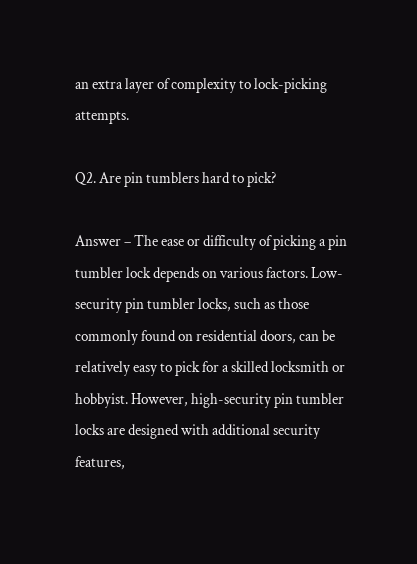an extra layer of complexity to lock-picking attempts.

Q2. Are pin tumblers hard to pick?

Answer – The ease or difficulty of picking a pin tumbler lock depends on various factors. Low-security pin tumbler locks, such as those commonly found on residential doors, can be relatively easy to pick for a skilled locksmith or hobbyist. However, high-security pin tumbler locks are designed with additional security features,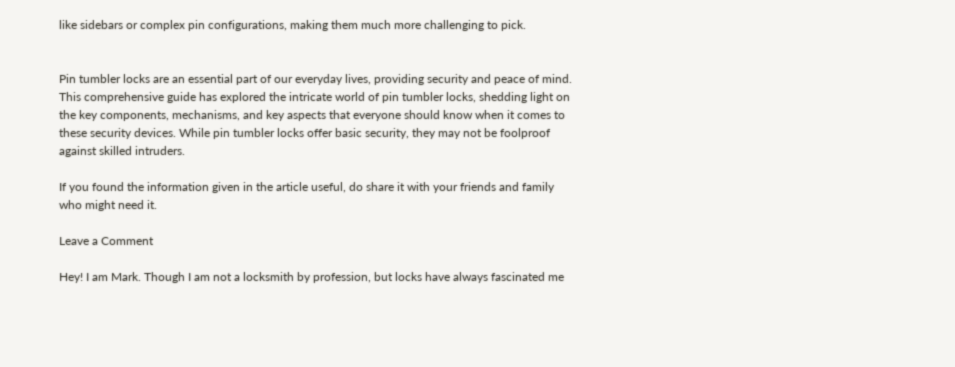like sidebars or complex pin configurations, making them much more challenging to pick.


Pin tumbler locks are an essential part of our everyday lives, providing security and peace of mind. This comprehensive guide has explored the intricate world of pin tumbler locks, shedding light on the key components, mechanisms, and key aspects that everyone should know when it comes to these security devices. While pin tumbler locks offer basic security, they may not be foolproof against skilled intruders.

If you found the information given in the article useful, do share it with your friends and family who might need it.

Leave a Comment

Hey! I am Mark. Though I am not a locksmith by profession, but locks have always fascinated me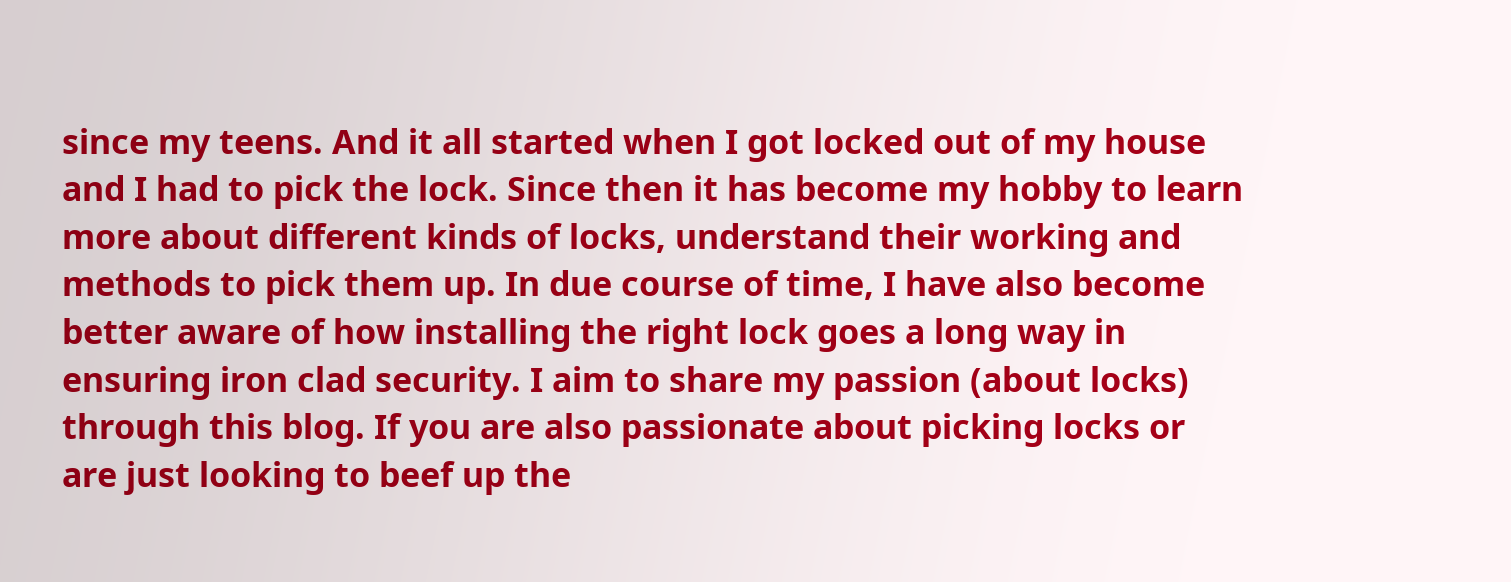since my teens. And it all started when I got locked out of my house and I had to pick the lock. Since then it has become my hobby to learn more about different kinds of locks, understand their working and methods to pick them up. In due course of time, I have also become better aware of how installing the right lock goes a long way in ensuring iron clad security. I aim to share my passion (about locks) through this blog. If you are also passionate about picking locks or are just looking to beef up the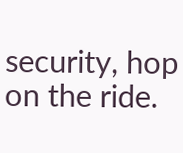security, hop on the ride.